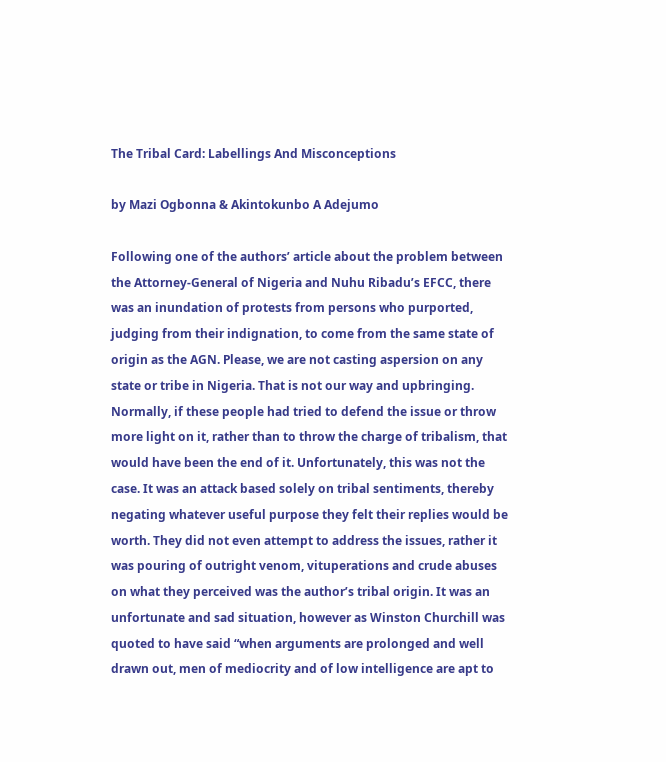The Tribal Card: Labellings And Misconceptions

by Mazi Ogbonna & Akintokunbo A Adejumo

Following one of the authors’ article about the problem between the Attorney-General of Nigeria and Nuhu Ribadu’s EFCC, there was an inundation of protests from persons who purported, judging from their indignation, to come from the same state of origin as the AGN. Please, we are not casting aspersion on any state or tribe in Nigeria. That is not our way and upbringing. Normally, if these people had tried to defend the issue or throw more light on it, rather than to throw the charge of tribalism, that would have been the end of it. Unfortunately, this was not the case. It was an attack based solely on tribal sentiments, thereby negating whatever useful purpose they felt their replies would be worth. They did not even attempt to address the issues, rather it was pouring of outright venom, vituperations and crude abuses on what they perceived was the author’s tribal origin. It was an unfortunate and sad situation, however as Winston Churchill was quoted to have said “when arguments are prolonged and well drawn out, men of mediocrity and of low intelligence are apt to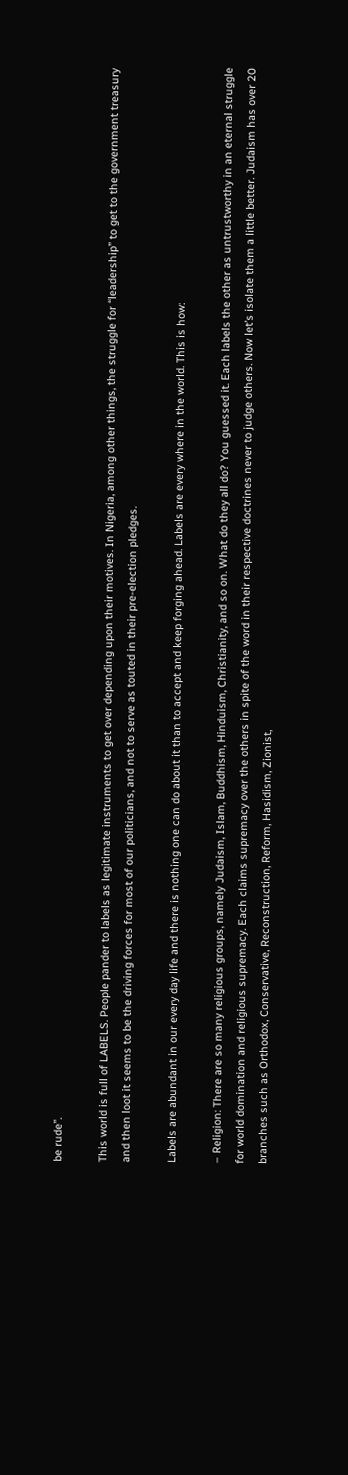be rude”.

This world is full of LABELS. People pander to labels as legitimate instruments to get over depending upon their motives. In Nigeria, among other things, the struggle for “leadership” to get to the government treasury and then loot it seems to be the driving forces for most of our politicians, and not to serve as touted in their pre-election pledges.

Labels are abundant in our every day life and there is nothing one can do about it than to accept and keep forging ahead. Labels are every where in the world. This is how:

– Religion: There are so many religious groups, namely Judaism, Islam, Buddhism, Hinduism, Christianity, and so on. What do they all do? You guessed it. Each labels the other as untrustworthy in an eternal struggle for world domination and religious supremacy. Each claims supremacy over the others in spite of the word in their respective doctrines never to judge others. Now let’s isolate them a little better. Judaism has over 20 branches such as Orthodox, Conservative, Reconstruction, Reform, Hasidism, Zionist,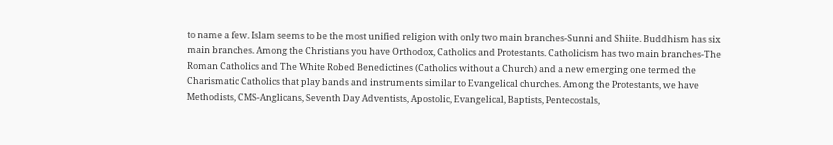to name a few. Islam seems to be the most unified religion with only two main branches-Sunni and Shiite. Buddhism has six main branches. Among the Christians you have Orthodox, Catholics and Protestants. Catholicism has two main branches-The Roman Catholics and The White Robed Benedictines (Catholics without a Church) and a new emerging one termed the Charismatic Catholics that play bands and instruments similar to Evangelical churches. Among the Protestants, we have Methodists, CMS-Anglicans, Seventh Day Adventists, Apostolic, Evangelical, Baptists, Pentecostals,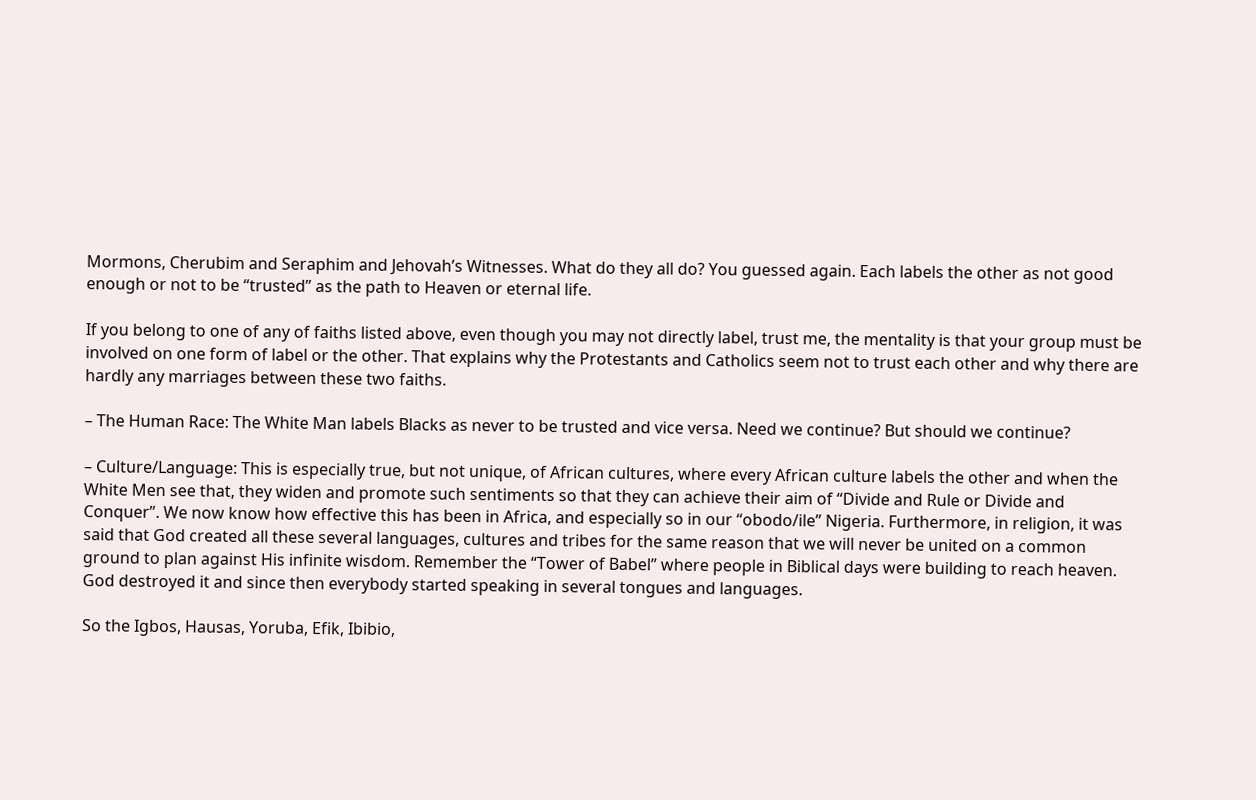Mormons, Cherubim and Seraphim and Jehovah’s Witnesses. What do they all do? You guessed again. Each labels the other as not good enough or not to be “trusted” as the path to Heaven or eternal life.

If you belong to one of any of faiths listed above, even though you may not directly label, trust me, the mentality is that your group must be involved on one form of label or the other. That explains why the Protestants and Catholics seem not to trust each other and why there are hardly any marriages between these two faiths.

– The Human Race: The White Man labels Blacks as never to be trusted and vice versa. Need we continue? But should we continue?

– Culture/Language: This is especially true, but not unique, of African cultures, where every African culture labels the other and when the White Men see that, they widen and promote such sentiments so that they can achieve their aim of “Divide and Rule or Divide and Conquer”. We now know how effective this has been in Africa, and especially so in our “obodo/ile” Nigeria. Furthermore, in religion, it was said that God created all these several languages, cultures and tribes for the same reason that we will never be united on a common ground to plan against His infinite wisdom. Remember the “Tower of Babel” where people in Biblical days were building to reach heaven. God destroyed it and since then everybody started speaking in several tongues and languages.

So the Igbos, Hausas, Yoruba, Efik, Ibibio,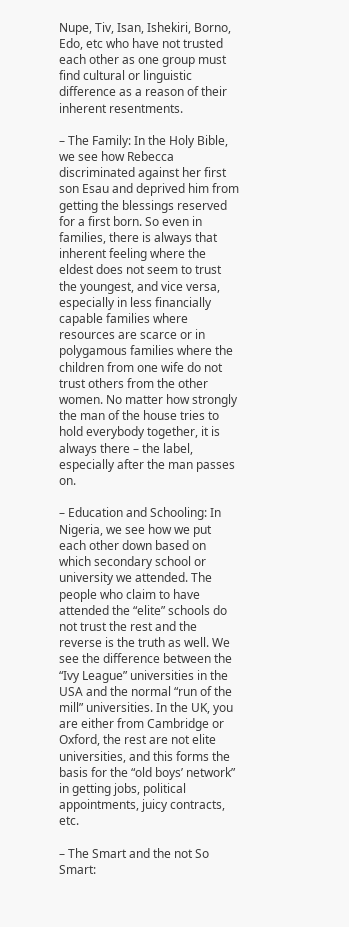Nupe, Tiv, Isan, Ishekiri, Borno, Edo, etc who have not trusted each other as one group must find cultural or linguistic difference as a reason of their inherent resentments.

– The Family: In the Holy Bible, we see how Rebecca discriminated against her first son Esau and deprived him from getting the blessings reserved for a first born. So even in families, there is always that inherent feeling where the eldest does not seem to trust the youngest, and vice versa, especially in less financially capable families where resources are scarce or in polygamous families where the children from one wife do not trust others from the other women. No matter how strongly the man of the house tries to hold everybody together, it is always there – the label, especially after the man passes on.

– Education and Schooling: In Nigeria, we see how we put each other down based on which secondary school or university we attended. The people who claim to have attended the “elite” schools do not trust the rest and the reverse is the truth as well. We see the difference between the “Ivy League” universities in the USA and the normal “run of the mill” universities. In the UK, you are either from Cambridge or Oxford, the rest are not elite universities, and this forms the basis for the “old boys’ network” in getting jobs, political appointments, juicy contracts, etc.

– The Smart and the not So Smart: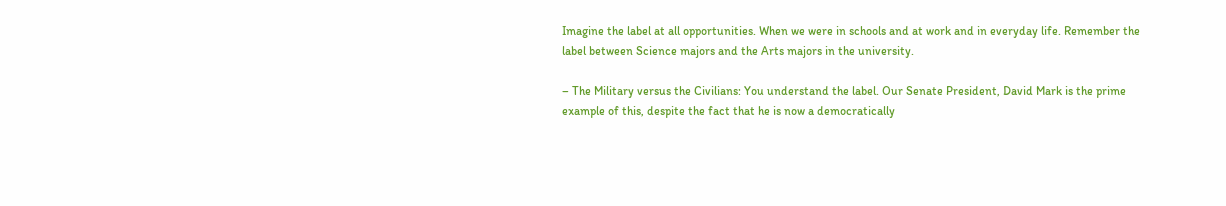Imagine the label at all opportunities. When we were in schools and at work and in everyday life. Remember the label between Science majors and the Arts majors in the university.

– The Military versus the Civilians: You understand the label. Our Senate President, David Mark is the prime example of this, despite the fact that he is now a democratically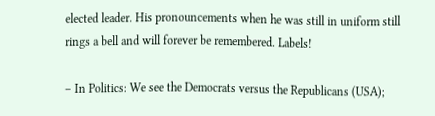elected leader. His pronouncements when he was still in uniform still rings a bell and will forever be remembered. Labels!

– In Politics: We see the Democrats versus the Republicans (USA);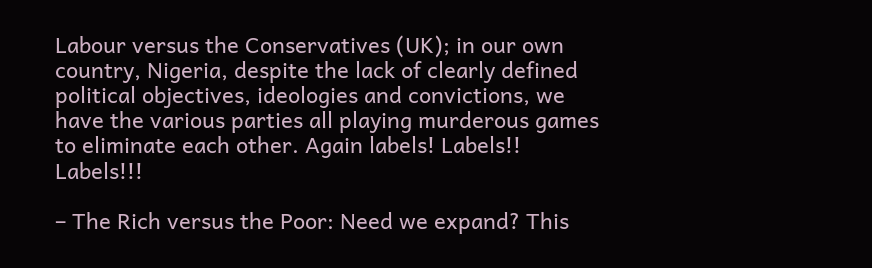Labour versus the Conservatives (UK); in our own country, Nigeria, despite the lack of clearly defined political objectives, ideologies and convictions, we have the various parties all playing murderous games to eliminate each other. Again labels! Labels!! Labels!!!

– The Rich versus the Poor: Need we expand? This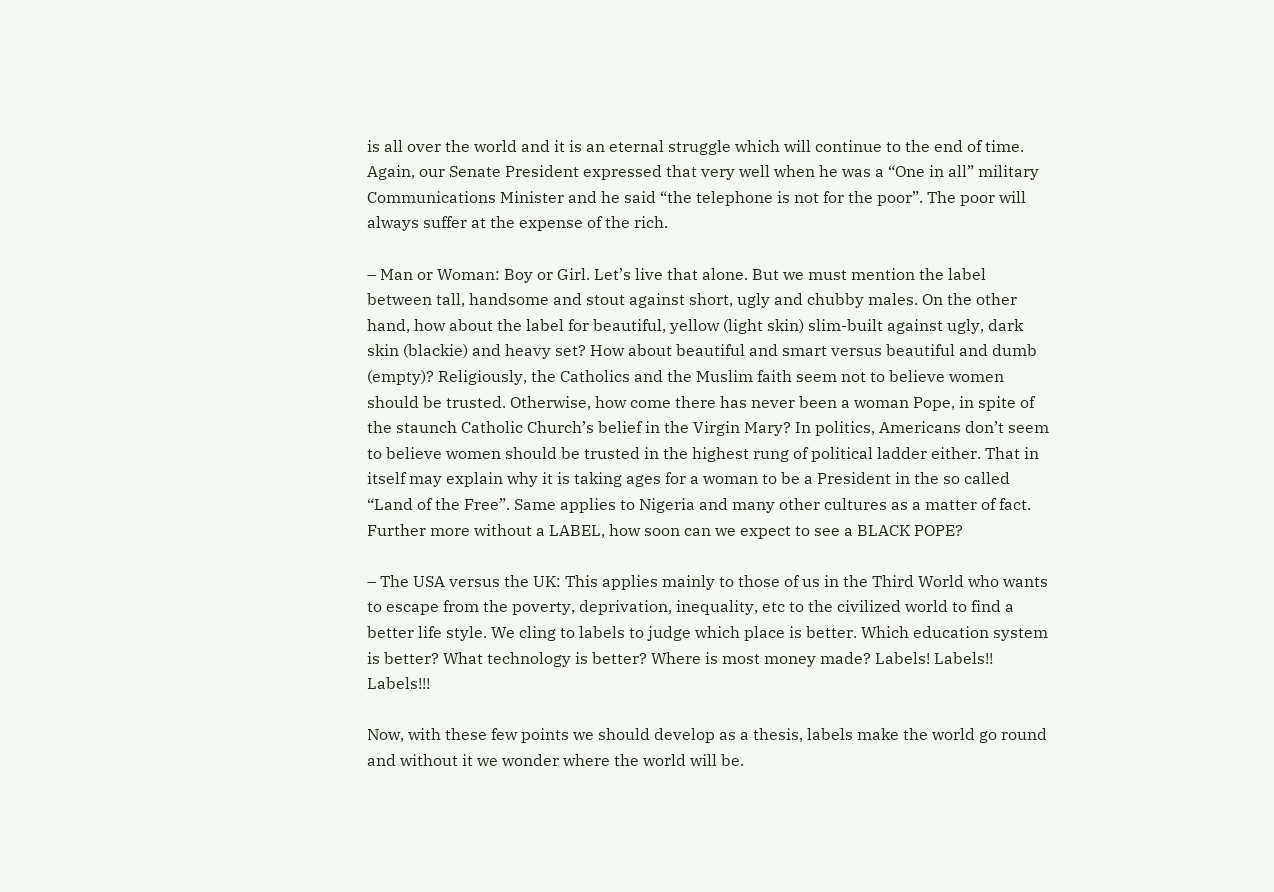is all over the world and it is an eternal struggle which will continue to the end of time. Again, our Senate President expressed that very well when he was a “One in all” military Communications Minister and he said “the telephone is not for the poor”. The poor will always suffer at the expense of the rich.

– Man or Woman: Boy or Girl. Let’s live that alone. But we must mention the label between tall, handsome and stout against short, ugly and chubby males. On the other hand, how about the label for beautiful, yellow (light skin) slim-built against ugly, dark skin (blackie) and heavy set? How about beautiful and smart versus beautiful and dumb (empty)? Religiously, the Catholics and the Muslim faith seem not to believe women should be trusted. Otherwise, how come there has never been a woman Pope, in spite of the staunch Catholic Church’s belief in the Virgin Mary? In politics, Americans don’t seem to believe women should be trusted in the highest rung of political ladder either. That in itself may explain why it is taking ages for a woman to be a President in the so called “Land of the Free”. Same applies to Nigeria and many other cultures as a matter of fact. Further more without a LABEL, how soon can we expect to see a BLACK POPE?

– The USA versus the UK: This applies mainly to those of us in the Third World who wants to escape from the poverty, deprivation, inequality, etc to the civilized world to find a better life style. We cling to labels to judge which place is better. Which education system is better? What technology is better? Where is most money made? Labels! Labels!! Labels!!!

Now, with these few points we should develop as a thesis, labels make the world go round and without it we wonder where the world will be.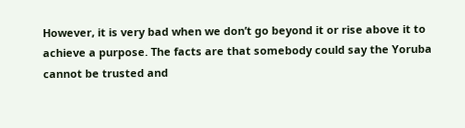However, it is very bad when we don’t go beyond it or rise above it to achieve a purpose. The facts are that somebody could say the Yoruba cannot be trusted and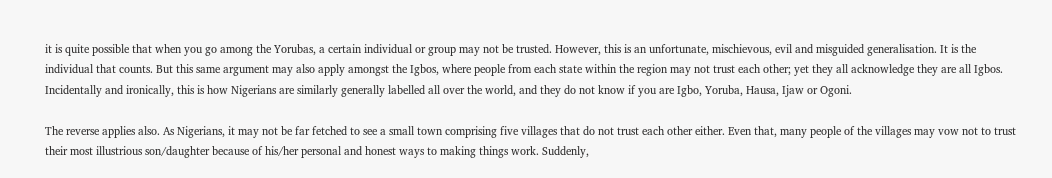it is quite possible that when you go among the Yorubas, a certain individual or group may not be trusted. However, this is an unfortunate, mischievous, evil and misguided generalisation. It is the individual that counts. But this same argument may also apply amongst the Igbos, where people from each state within the region may not trust each other; yet they all acknowledge they are all Igbos. Incidentally and ironically, this is how Nigerians are similarly generally labelled all over the world, and they do not know if you are Igbo, Yoruba, Hausa, Ijaw or Ogoni.

The reverse applies also. As Nigerians, it may not be far fetched to see a small town comprising five villages that do not trust each other either. Even that, many people of the villages may vow not to trust their most illustrious son/daughter because of his/her personal and honest ways to making things work. Suddenly,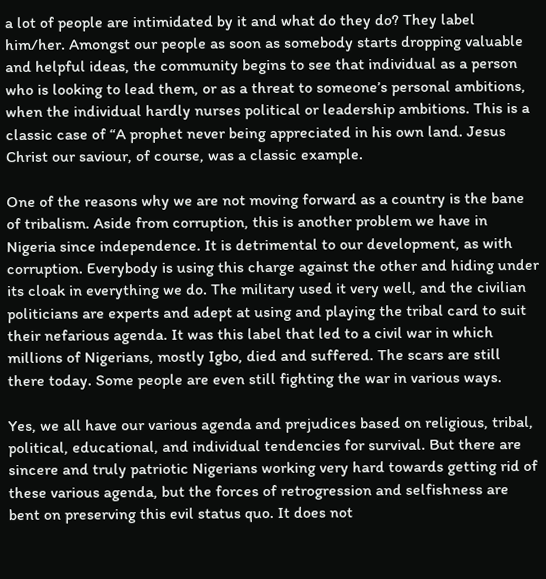a lot of people are intimidated by it and what do they do? They label him/her. Amongst our people as soon as somebody starts dropping valuable and helpful ideas, the community begins to see that individual as a person who is looking to lead them, or as a threat to someone’s personal ambitions, when the individual hardly nurses political or leadership ambitions. This is a classic case of “A prophet never being appreciated in his own land. Jesus Christ our saviour, of course, was a classic example.

One of the reasons why we are not moving forward as a country is the bane of tribalism. Aside from corruption, this is another problem we have in Nigeria since independence. It is detrimental to our development, as with corruption. Everybody is using this charge against the other and hiding under its cloak in everything we do. The military used it very well, and the civilian politicians are experts and adept at using and playing the tribal card to suit their nefarious agenda. It was this label that led to a civil war in which millions of Nigerians, mostly Igbo, died and suffered. The scars are still there today. Some people are even still fighting the war in various ways.

Yes, we all have our various agenda and prejudices based on religious, tribal, political, educational, and individual tendencies for survival. But there are sincere and truly patriotic Nigerians working very hard towards getting rid of these various agenda, but the forces of retrogression and selfishness are bent on preserving this evil status quo. It does not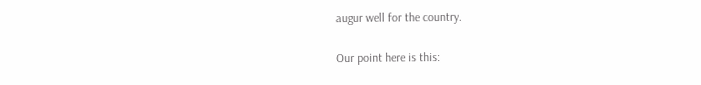augur well for the country.

Our point here is this: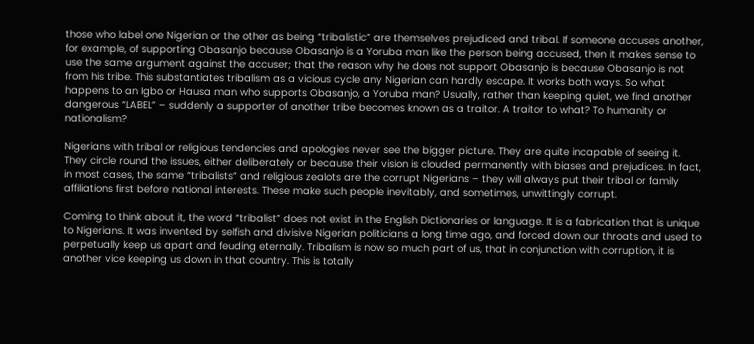those who label one Nigerian or the other as being “tribalistic” are themselves prejudiced and tribal. If someone accuses another, for example, of supporting Obasanjo because Obasanjo is a Yoruba man like the person being accused, then it makes sense to use the same argument against the accuser; that the reason why he does not support Obasanjo is because Obasanjo is not from his tribe. This substantiates tribalism as a vicious cycle any Nigerian can hardly escape. It works both ways. So what happens to an Igbo or Hausa man who supports Obasanjo, a Yoruba man? Usually, rather than keeping quiet, we find another dangerous “LABEL” – suddenly a supporter of another tribe becomes known as a traitor. A traitor to what? To humanity or nationalism?

Nigerians with tribal or religious tendencies and apologies never see the bigger picture. They are quite incapable of seeing it. They circle round the issues, either deliberately or because their vision is clouded permanently with biases and prejudices. In fact, in most cases, the same “tribalists” and religious zealots are the corrupt Nigerians – they will always put their tribal or family affiliations first before national interests. These make such people inevitably, and sometimes, unwittingly corrupt.

Coming to think about it, the word “tribalist” does not exist in the English Dictionaries or language. It is a fabrication that is unique to Nigerians. It was invented by selfish and divisive Nigerian politicians a long time ago, and forced down our throats and used to perpetually keep us apart and feuding eternally. Tribalism is now so much part of us, that in conjunction with corruption, it is another vice keeping us down in that country. This is totally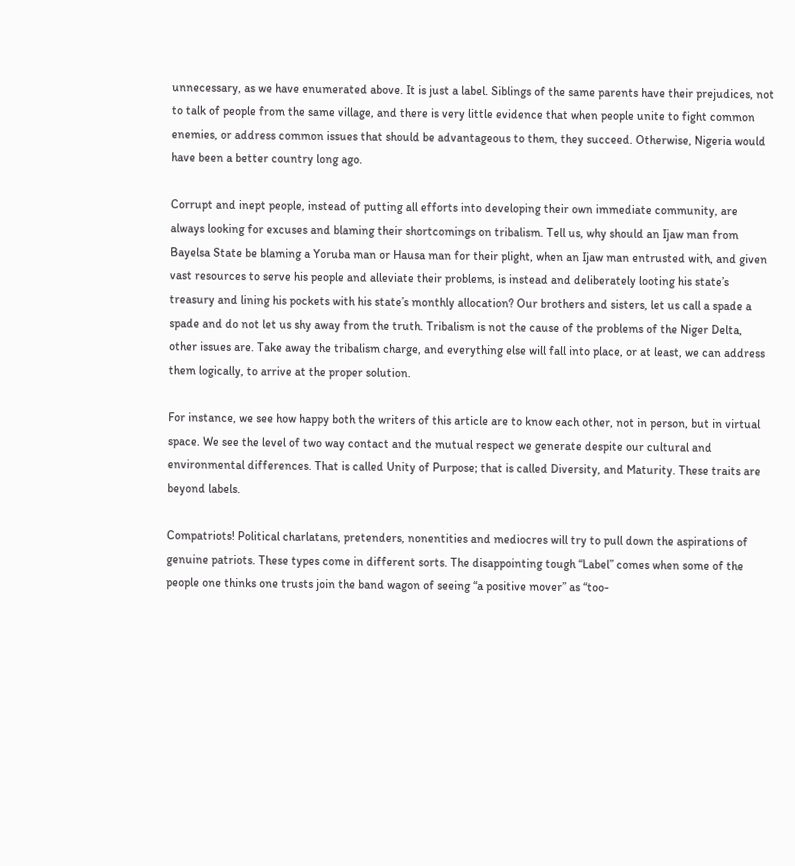unnecessary, as we have enumerated above. It is just a label. Siblings of the same parents have their prejudices, not to talk of people from the same village, and there is very little evidence that when people unite to fight common enemies, or address common issues that should be advantageous to them, they succeed. Otherwise, Nigeria would have been a better country long ago.

Corrupt and inept people, instead of putting all efforts into developing their own immediate community, are always looking for excuses and blaming their shortcomings on tribalism. Tell us, why should an Ijaw man from Bayelsa State be blaming a Yoruba man or Hausa man for their plight, when an Ijaw man entrusted with, and given vast resources to serve his people and alleviate their problems, is instead and deliberately looting his state’s treasury and lining his pockets with his state’s monthly allocation? Our brothers and sisters, let us call a spade a spade and do not let us shy away from the truth. Tribalism is not the cause of the problems of the Niger Delta, other issues are. Take away the tribalism charge, and everything else will fall into place, or at least, we can address them logically, to arrive at the proper solution.

For instance, we see how happy both the writers of this article are to know each other, not in person, but in virtual space. We see the level of two way contact and the mutual respect we generate despite our cultural and environmental differences. That is called Unity of Purpose; that is called Diversity, and Maturity. These traits are beyond labels.

Compatriots! Political charlatans, pretenders, nonentities and mediocres will try to pull down the aspirations of genuine patriots. These types come in different sorts. The disappointing tough “Label” comes when some of the people one thinks one trusts join the band wagon of seeing “a positive mover” as “too-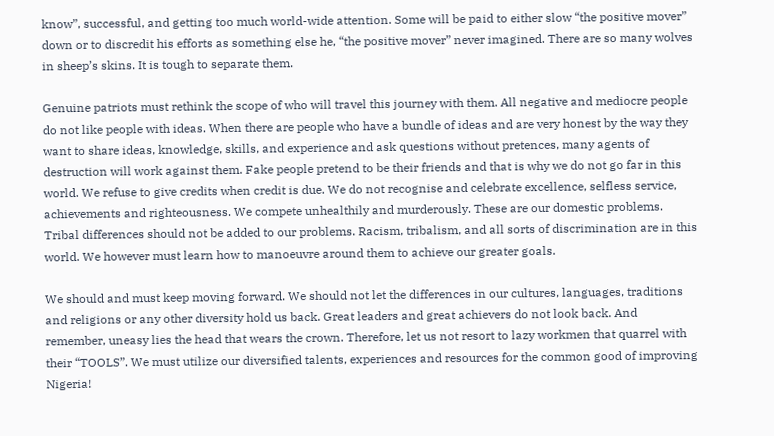know”, successful, and getting too much world-wide attention. Some will be paid to either slow “the positive mover” down or to discredit his efforts as something else he, “the positive mover” never imagined. There are so many wolves in sheep’s skins. It is tough to separate them.

Genuine patriots must rethink the scope of who will travel this journey with them. All negative and mediocre people do not like people with ideas. When there are people who have a bundle of ideas and are very honest by the way they want to share ideas, knowledge, skills, and experience and ask questions without pretences, many agents of destruction will work against them. Fake people pretend to be their friends and that is why we do not go far in this world. We refuse to give credits when credit is due. We do not recognise and celebrate excellence, selfless service, achievements and righteousness. We compete unhealthily and murderously. These are our domestic problems. Tribal differences should not be added to our problems. Racism, tribalism, and all sorts of discrimination are in this world. We however must learn how to manoeuvre around them to achieve our greater goals.

We should and must keep moving forward. We should not let the differences in our cultures, languages, traditions and religions or any other diversity hold us back. Great leaders and great achievers do not look back. And remember, uneasy lies the head that wears the crown. Therefore, let us not resort to lazy workmen that quarrel with their “TOOLS”. We must utilize our diversified talents, experiences and resources for the common good of improving Nigeria!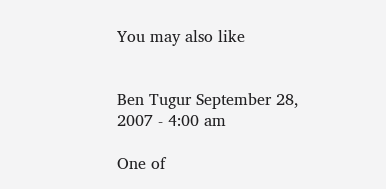You may also like


Ben Tugur September 28, 2007 - 4:00 am

One of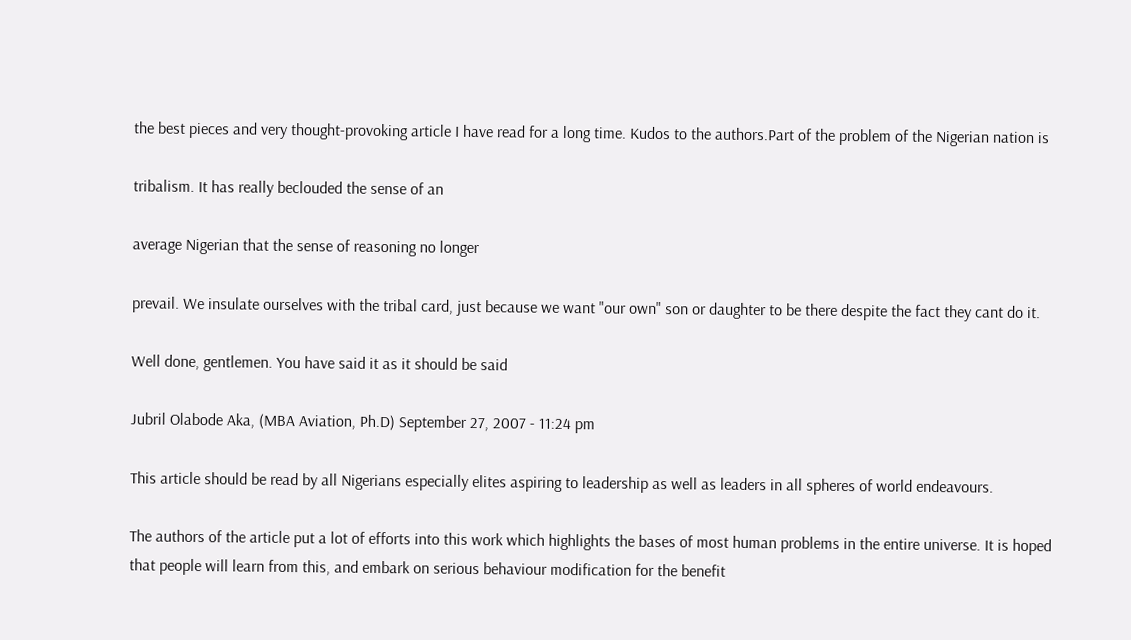the best pieces and very thought-provoking article I have read for a long time. Kudos to the authors.Part of the problem of the Nigerian nation is

tribalism. It has really beclouded the sense of an

average Nigerian that the sense of reasoning no longer

prevail. We insulate ourselves with the tribal card, just because we want "our own" son or daughter to be there despite the fact they cant do it.

Well done, gentlemen. You have said it as it should be said

Jubril Olabode Aka, (MBA Aviation, Ph.D) September 27, 2007 - 11:24 pm

This article should be read by all Nigerians especially elites aspiring to leadership as well as leaders in all spheres of world endeavours.

The authors of the article put a lot of efforts into this work which highlights the bases of most human problems in the entire universe. It is hoped that people will learn from this, and embark on serious behaviour modification for the benefit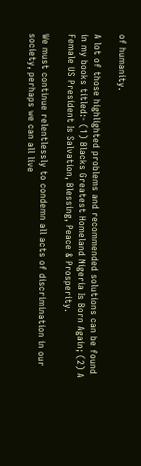of humanity.

A lot of those highlighted problems and recommended solutions can be found in my books titled:- (1) Blacks Greatest Homeland Nigeria Is Born Again; (2) A Female US President Is Salvation, Blessing, Peace & Prosperity.

We must continue relentlessly to condemn all acts of discrimination in our society, perhaps we can all live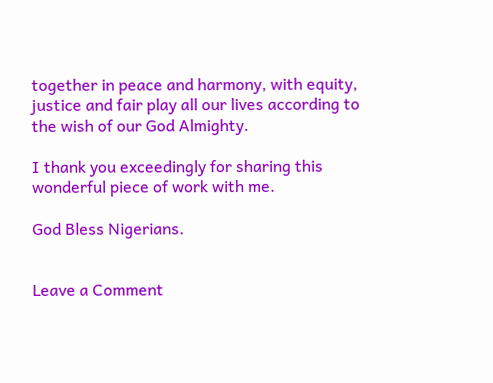together in peace and harmony, with equity, justice and fair play all our lives according to the wish of our God Almighty.

I thank you exceedingly for sharing this wonderful piece of work with me.

God Bless Nigerians.


Leave a Comment